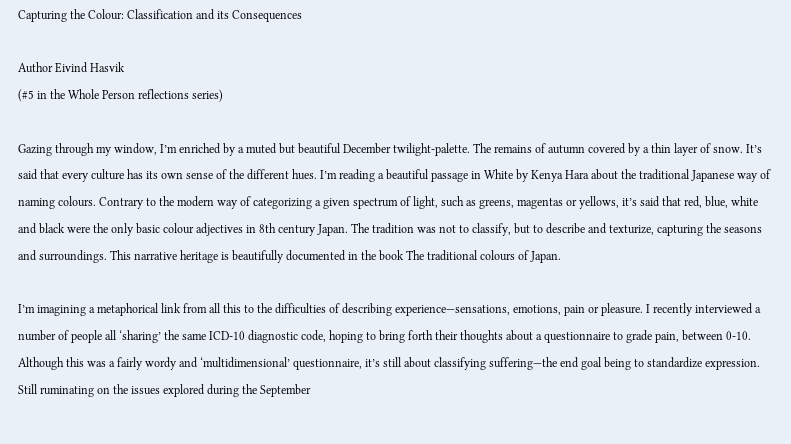Capturing the Colour: Classification and its Consequences

Author Eivind Hasvik
(#5 in the Whole Person reflections series)

Gazing through my window, I’m enriched by a muted but beautiful December twilight-palette. The remains of autumn covered by a thin layer of snow. It’s said that every culture has its own sense of the different hues. I’m reading a beautiful passage in White by Kenya Hara about the traditional Japanese way of naming colours. Contrary to the modern way of categorizing a given spectrum of light, such as greens, magentas or yellows, it’s said that red, blue, white and black were the only basic colour adjectives in 8th century Japan. The tradition was not to classify, but to describe and texturize, capturing the seasons and surroundings. This narrative heritage is beautifully documented in the book The traditional colours of Japan.

I’m imagining a metaphorical link from all this to the difficulties of describing experience—sensations, emotions, pain or pleasure. I recently interviewed a number of people all ‘sharing’ the same ICD-10 diagnostic code, hoping to bring forth their thoughts about a questionnaire to grade pain, between 0-10. Although this was a fairly wordy and ‘multidimensional’ questionnaire, it’s still about classifying suffering—the end goal being to standardize expression. Still ruminating on the issues explored during the September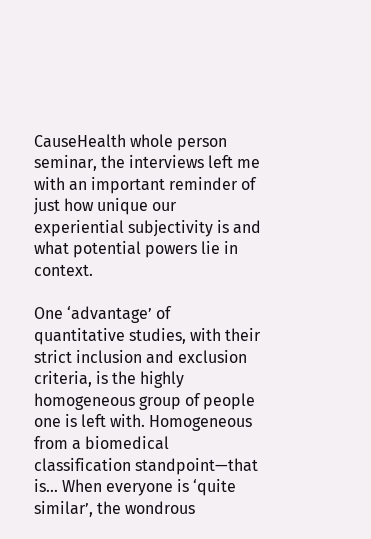CauseHealth whole person seminar, the interviews left me with an important reminder of just how unique our experiential subjectivity is and what potential powers lie in context.

One ‘advantage’ of quantitative studies, with their strict inclusion and exclusion criteria, is the highly homogeneous group of people one is left with. Homogeneous from a biomedical classification standpoint—that is… When everyone is ‘quite similar’, the wondrous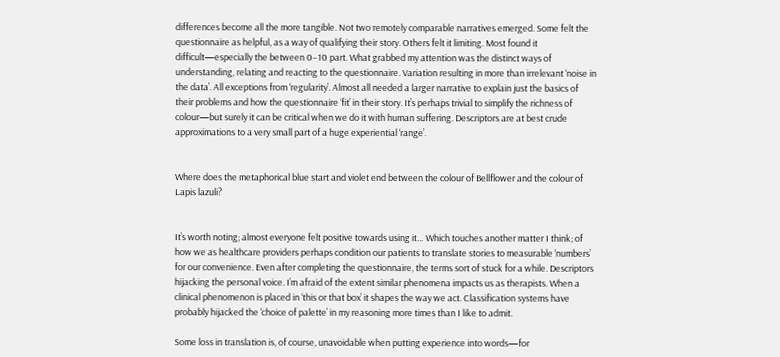differences become all the more tangible. Not two remotely comparable narratives emerged. Some felt the questionnaire as helpful, as a way of qualifying their story. Others felt it limiting. Most found it difficult—especially the between 0–10 part. What grabbed my attention was the distinct ways of understanding, relating and reacting to the questionnaire. Variation resulting in more than irrelevant ‘noise in the data’. All exceptions from ‘regularity’. Almost all needed a larger narrative to explain just the basics of their problems and how the questionnaire ‘fit’ in their story. It’s perhaps trivial to simplify the richness of colour—but surely it can be critical when we do it with human suffering. Descriptors are at best crude approximations to a very small part of a huge experiential ‘range’.


Where does the metaphorical blue start and violet end between the colour of Bellflower and the colour of Lapis lazuli?


It’s worth noting; almost everyone felt positive towards using it… Which touches another matter I think; of how we as healthcare providers perhaps condition our patients to translate stories to measurable ‘numbers’ for our convenience. Even after completing the questionnaire, the terms sort of stuck for a while. Descriptors hijacking the personal voice. I’m afraid of the extent similar phenomena impacts us as therapists. When a clinical phenomenon is placed in ‘this or that box’ it shapes the way we act. Classification systems have probably hijacked the ‘choice of palette’ in my reasoning more times than I like to admit.

Some loss in translation is, of course, unavoidable when putting experience into words—for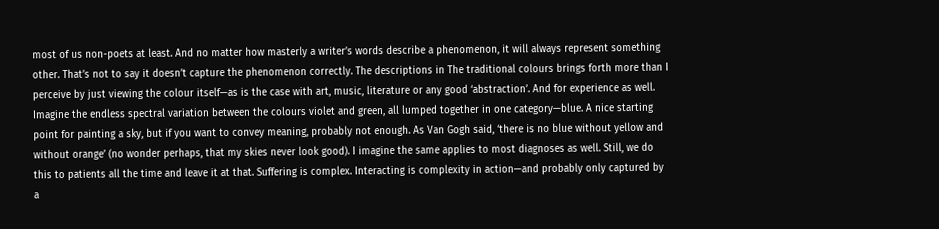most of us non-poets at least. And no matter how masterly a writer’s words describe a phenomenon, it will always represent something other. That’s not to say it doesn’t capture the phenomenon correctly. The descriptions in The traditional colours brings forth more than I perceive by just viewing the colour itself—as is the case with art, music, literature or any good ‘abstraction’. And for experience as well. Imagine the endless spectral variation between the colours violet and green, all lumped together in one category—blue. A nice starting point for painting a sky, but if you want to convey meaning, probably not enough. As Van Gogh said, ‘there is no blue without yellow and without orange’ (no wonder perhaps, that my skies never look good). I imagine the same applies to most diagnoses as well. Still, we do this to patients all the time and leave it at that. Suffering is complex. Interacting is complexity in action—and probably only captured by a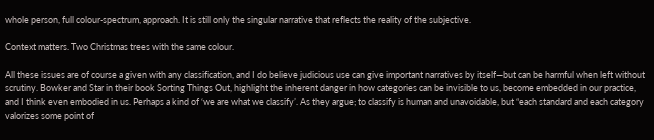whole person, full colour-spectrum, approach. It is still only the singular narrative that reflects the reality of the subjective.

Context matters. Two Christmas trees with the same colour.

All these issues are of course a given with any classification, and I do believe judicious use can give important narratives by itself—but can be harmful when left without scrutiny. Bowker and Star in their book Sorting Things Out, highlight the inherent danger in how categories can be invisible to us, become embedded in our practice, and I think even embodied in us. Perhaps a kind of ‘we are what we classify’. As they argue; to classify is human and unavoidable, but “each standard and each category valorizes some point of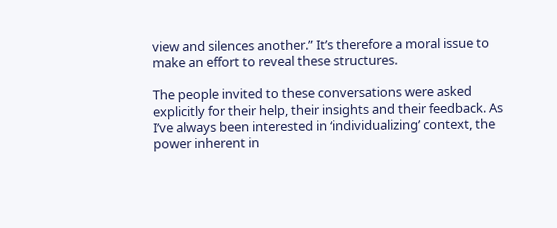view and silences another.” It’s therefore a moral issue to make an effort to reveal these structures.

The people invited to these conversations were asked explicitly for their help, their insights and their feedback. As I’ve always been interested in ‘individualizing’ context, the power inherent in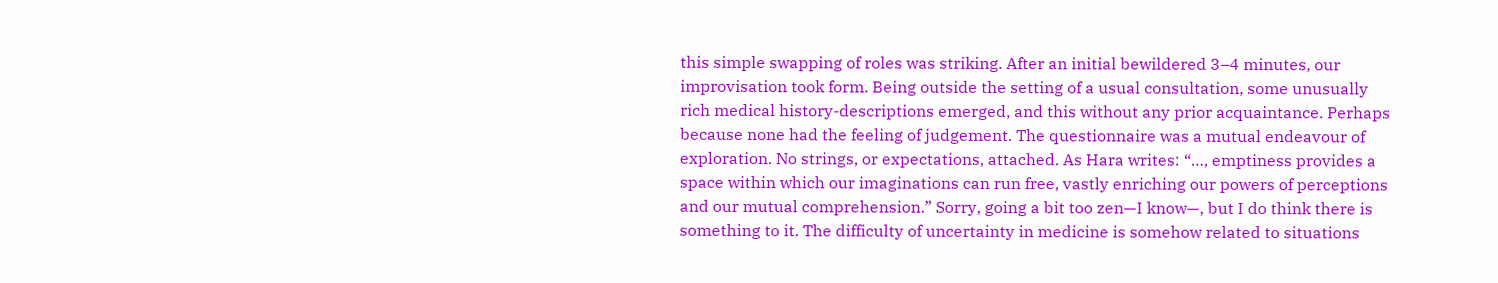this simple swapping of roles was striking. After an initial bewildered 3–4 minutes, our improvisation took form. Being outside the setting of a usual consultation, some unusually rich medical history-descriptions emerged, and this without any prior acquaintance. Perhaps because none had the feeling of judgement. The questionnaire was a mutual endeavour of exploration. No strings, or expectations, attached. As Hara writes: “…, emptiness provides a space within which our imaginations can run free, vastly enriching our powers of perceptions and our mutual comprehension.” Sorry, going a bit too zen—I know—, but I do think there is something to it. The difficulty of uncertainty in medicine is somehow related to situations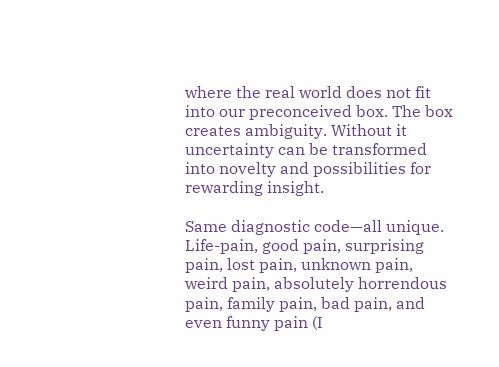where the real world does not fit into our preconceived box. The box creates ambiguity. Without it uncertainty can be transformed into novelty and possibilities for rewarding insight.

Same diagnostic code—all unique. Life-pain, good pain, surprising pain, lost pain, unknown pain, weird pain, absolutely horrendous pain, family pain, bad pain, and even funny pain (I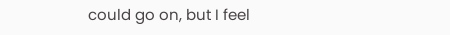could go on, but I feel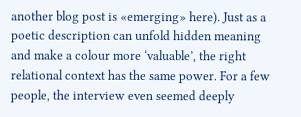another blog post is «emerging» here). Just as a poetic description can unfold hidden meaning and make a colour more ‘valuable’, the right relational context has the same power. For a few people, the interview even seemed deeply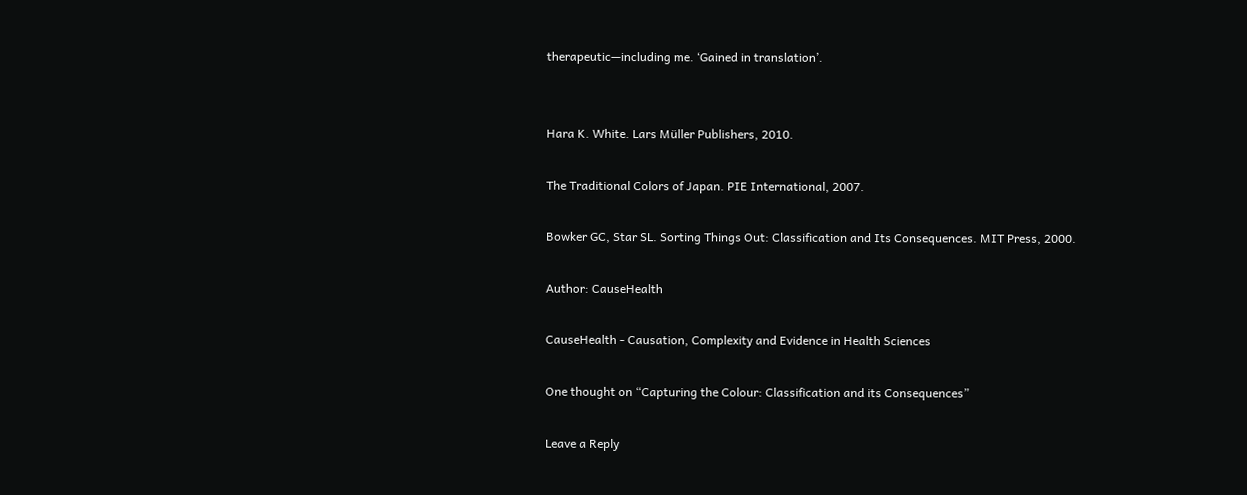therapeutic—including me. ‘Gained in translation’.


Hara K. White. Lars Müller Publishers, 2010.

The Traditional Colors of Japan. PIE International, 2007.

Bowker GC, Star SL. Sorting Things Out: Classification and Its Consequences. MIT Press, 2000.

Author: CauseHealth

CauseHealth - Causation, Complexity and Evidence in Health Sciences

One thought on “Capturing the Colour: Classification and its Consequences”

Leave a Reply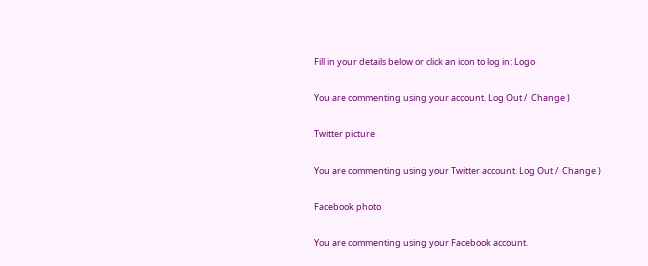Fill in your details below or click an icon to log in: Logo

You are commenting using your account. Log Out /  Change )

Twitter picture

You are commenting using your Twitter account. Log Out /  Change )

Facebook photo

You are commenting using your Facebook account.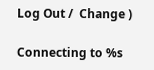Log Out /  Change )

Connecting to %s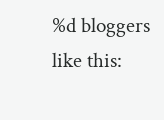%d bloggers like this: